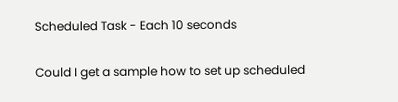Scheduled Task - Each 10 seconds

Could I get a sample how to set up scheduled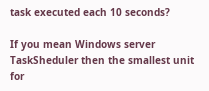task executed each 10 seconds?

If you mean Windows server TaskSheduler then the smallest unit for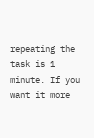repeating the task is 1 minute. If you want it more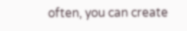often, you can create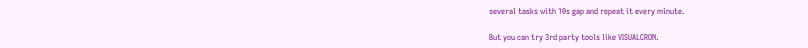several tasks with 10s gap and repeat it every minute.

But you can try 3rd party tools like VISUALCRON.